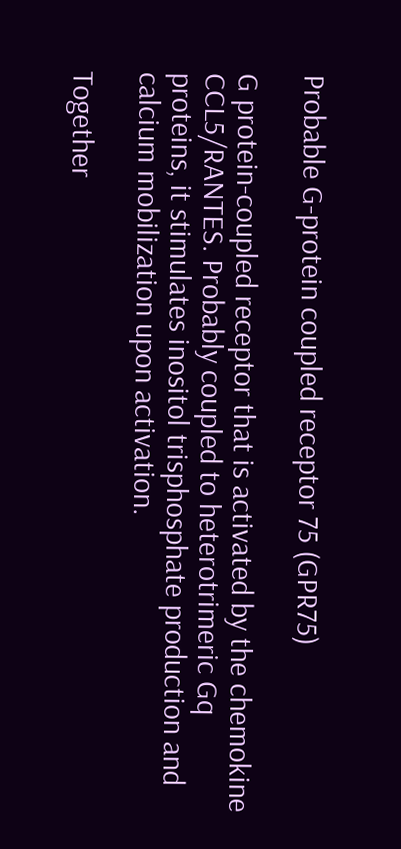Probable G-protein coupled receptor 75 (GPR75)

G protein-coupled receptor that is activated by the chemokine CCL5/RANTES. Probably coupled to heterotrimeric Gq proteins, it stimulates inositol trisphosphate production and calcium mobilization upon activation.

Together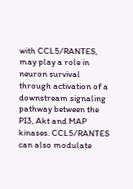with CCL5/RANTES, may play a role in neuron survival through activation of a downstream signaling pathway between the PI3, Akt and MAP kinases. CCL5/RANTES can also modulate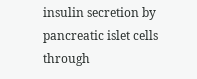insulin secretion by pancreatic islet cells through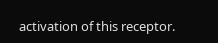activation of this receptor.